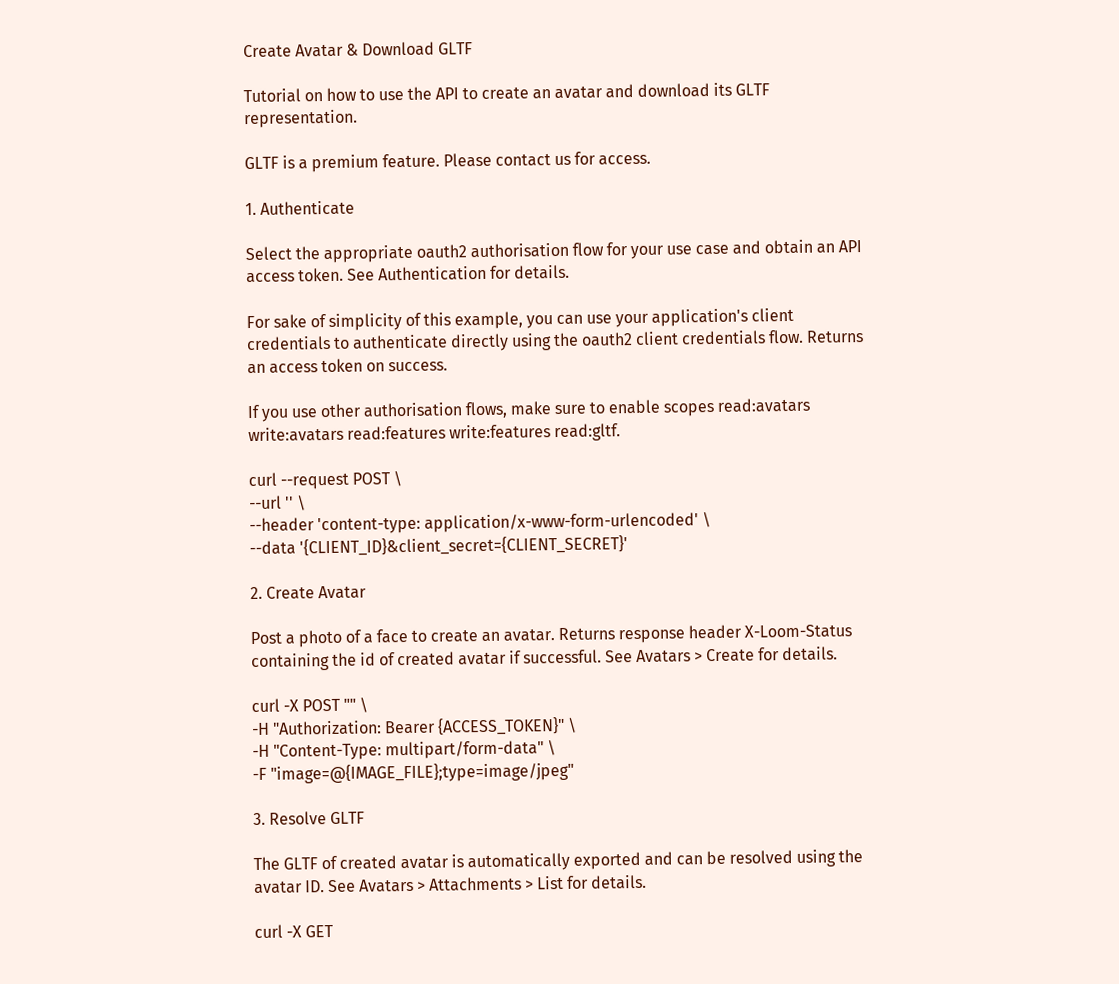Create Avatar & Download GLTF

Tutorial on how to use the API to create an avatar and download its GLTF representation.

GLTF is a premium feature. Please contact us for access.

1. Authenticate

Select the appropriate oauth2 authorisation flow for your use case and obtain an API access token. See Authentication for details.

For sake of simplicity of this example, you can use your application's client credentials to authenticate directly using the oauth2 client credentials flow. Returns an access token on success.

If you use other authorisation flows, make sure to enable scopes read:avatars write:avatars read:features write:features read:gltf.

curl --request POST \
--url '' \
--header 'content-type: application/x-www-form-urlencoded' \
--data '{CLIENT_ID}&client_secret={CLIENT_SECRET}'

2. Create Avatar

Post a photo of a face to create an avatar. Returns response header X-Loom-Status containing the id of created avatar if successful. See Avatars > Create for details.

curl -X POST "" \
-H "Authorization: Bearer {ACCESS_TOKEN}" \
-H "Content-Type: multipart/form-data" \
-F "image=@{IMAGE_FILE};type=image/jpeg"

3. Resolve GLTF

The GLTF of created avatar is automatically exported and can be resolved using the avatar ID. See Avatars > Attachments > List for details.

curl -X GET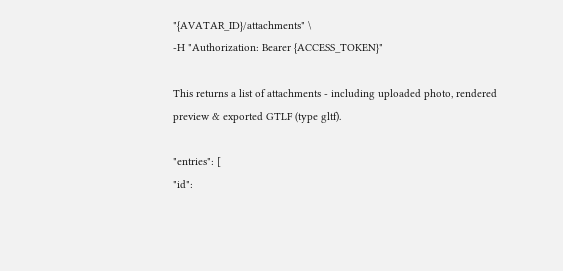"{AVATAR_ID}/attachments" \
-H "Authorization: Bearer {ACCESS_TOKEN}"

This returns a list of attachments - including uploaded photo, rendered preview & exported GTLF (type gltf).

"entries": [
"id":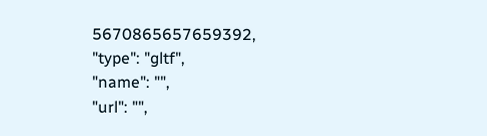5670865657659392,
"type": "gltf",
"name": "",
"url": "",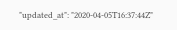"updated_at": "2020-04-05T16:37:44Z"